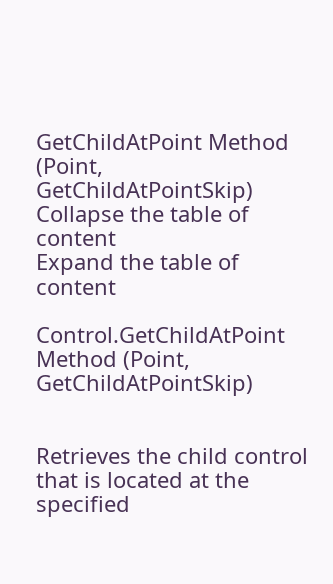GetChildAtPoint Method (Point, GetChildAtPointSkip)
Collapse the table of content
Expand the table of content

Control.GetChildAtPoint Method (Point, GetChildAtPointSkip)


Retrieves the child control that is located at the specified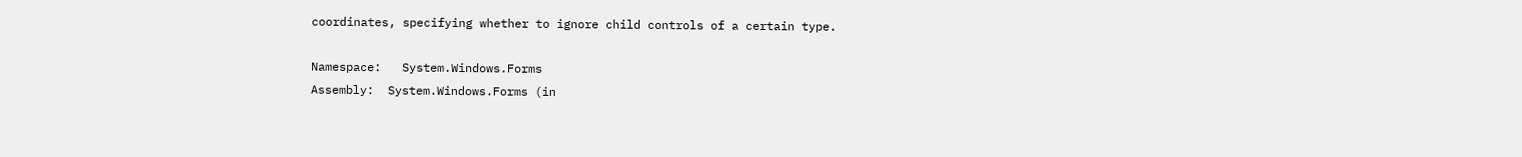coordinates, specifying whether to ignore child controls of a certain type.

Namespace:   System.Windows.Forms
Assembly:  System.Windows.Forms (in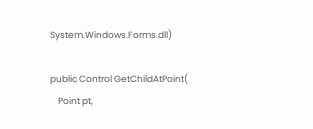System.Windows.Forms.dll)

public Control GetChildAtPoint(
    Point pt,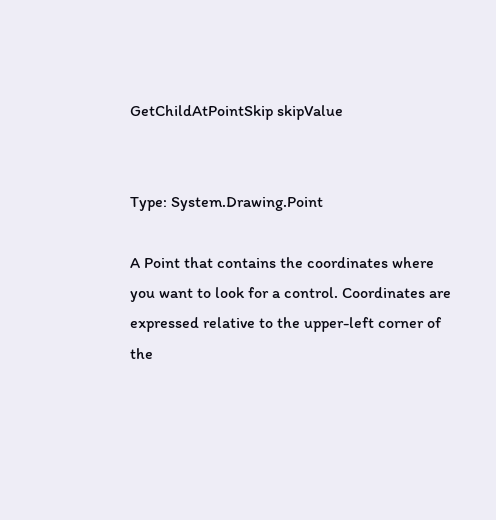GetChildAtPointSkip skipValue


Type: System.Drawing.Point

A Point that contains the coordinates where you want to look for a control. Coordinates are expressed relative to the upper-left corner of the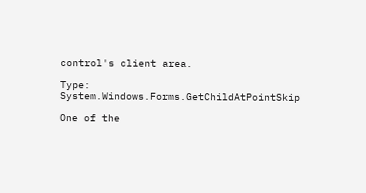control's client area.

Type: System.Windows.Forms.GetChildAtPointSkip

One of the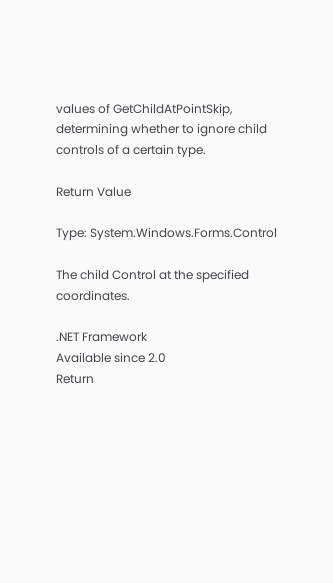values of GetChildAtPointSkip, determining whether to ignore child controls of a certain type.

Return Value

Type: System.Windows.Forms.Control

The child Control at the specified coordinates.

.NET Framework
Available since 2.0
Return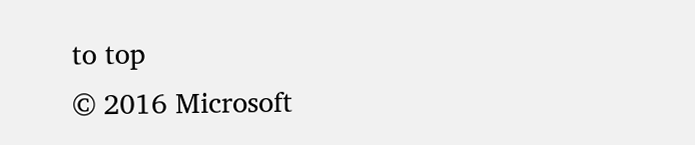to top
© 2016 Microsoft